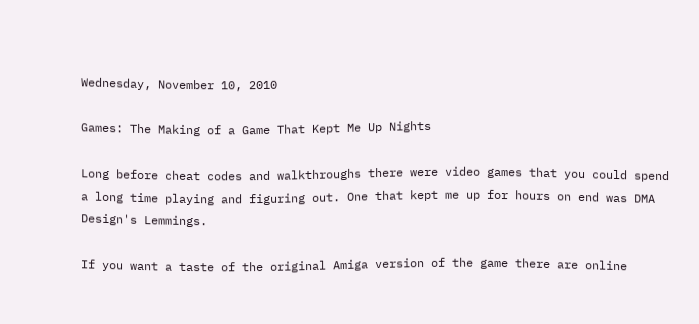Wednesday, November 10, 2010

Games: The Making of a Game That Kept Me Up Nights

Long before cheat codes and walkthroughs there were video games that you could spend a long time playing and figuring out. One that kept me up for hours on end was DMA Design's Lemmings.

If you want a taste of the original Amiga version of the game there are online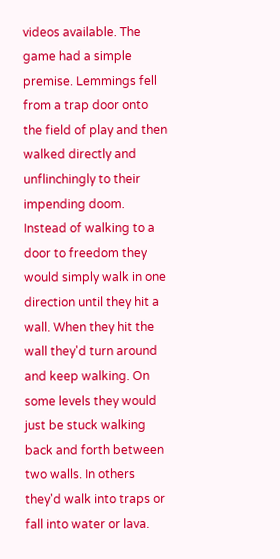videos available. The game had a simple premise. Lemmings fell from a trap door onto the field of play and then walked directly and unflinchingly to their impending doom. Instead of walking to a door to freedom they would simply walk in one direction until they hit a wall. When they hit the wall they'd turn around and keep walking. On some levels they would just be stuck walking back and forth between two walls. In others they'd walk into traps or fall into water or lava.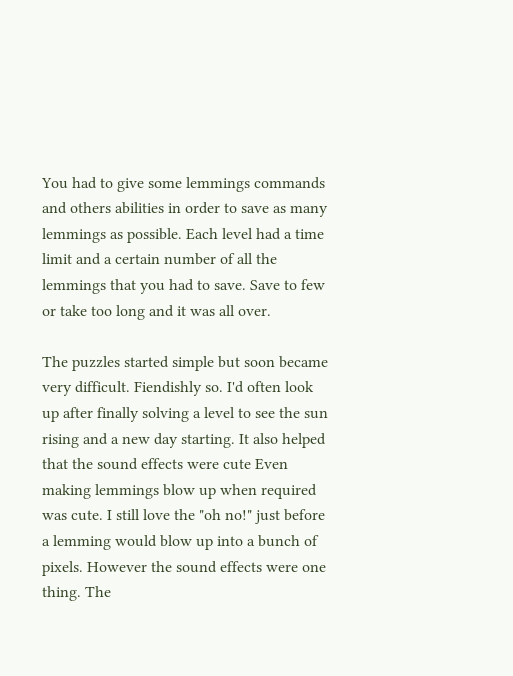You had to give some lemmings commands and others abilities in order to save as many lemmings as possible. Each level had a time limit and a certain number of all the lemmings that you had to save. Save to few or take too long and it was all over.

The puzzles started simple but soon became very difficult. Fiendishly so. I'd often look up after finally solving a level to see the sun rising and a new day starting. It also helped that the sound effects were cute Even making lemmings blow up when required was cute. I still love the "oh no!" just before a lemming would blow up into a bunch of pixels. However the sound effects were one thing. The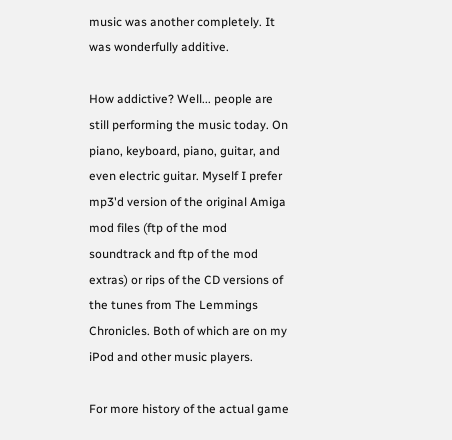music was another completely. It was wonderfully additive.

How addictive? Well... people are still performing the music today. On piano, keyboard, piano, guitar, and even electric guitar. Myself I prefer mp3'd version of the original Amiga mod files (ftp of the mod soundtrack and ftp of the mod extras) or rips of the CD versions of the tunes from The Lemmings Chronicles. Both of which are on my iPod and other music players.

For more history of the actual game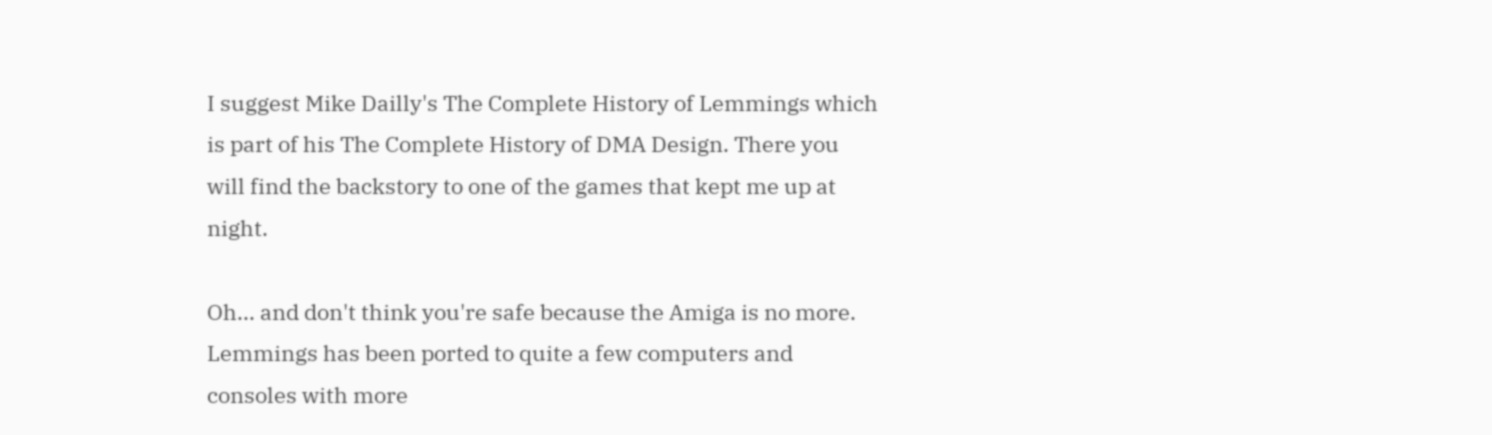I suggest Mike Dailly's The Complete History of Lemmings which is part of his The Complete History of DMA Design. There you will find the backstory to one of the games that kept me up at night.

Oh... and don't think you're safe because the Amiga is no more. Lemmings has been ported to quite a few computers and consoles with more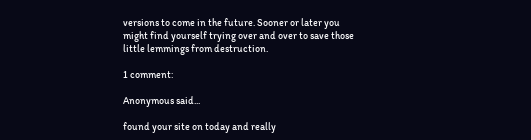versions to come in the future. Sooner or later you might find yourself trying over and over to save those little lemmings from destruction.

1 comment:

Anonymous said...

found your site on today and really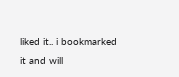liked it.. i bookmarked it and will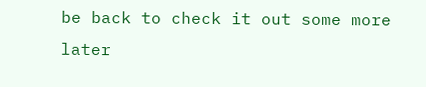be back to check it out some more later